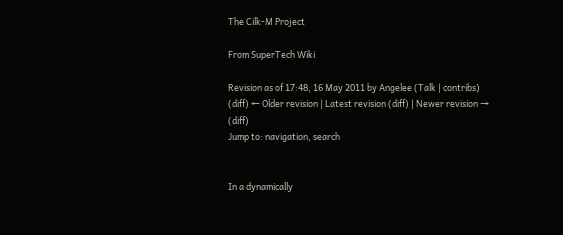The Cilk-M Project

From SuperTech Wiki

Revision as of 17:48, 16 May 2011 by Angelee (Talk | contribs)
(diff) ← Older revision | Latest revision (diff) | Newer revision → (diff)
Jump to: navigation, search


In a dynamically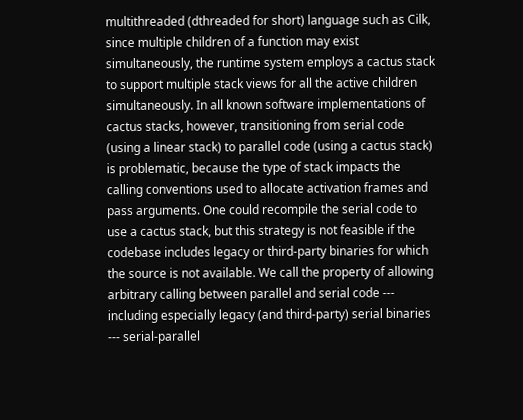multithreaded (dthreaded for short) language such as Cilk, since multiple children of a function may exist simultaneously, the runtime system employs a cactus stack to support multiple stack views for all the active children simultaneously. In all known software implementations of cactus stacks, however, transitioning from serial code (using a linear stack) to parallel code (using a cactus stack) is problematic, because the type of stack impacts the calling conventions used to allocate activation frames and pass arguments. One could recompile the serial code to use a cactus stack, but this strategy is not feasible if the codebase includes legacy or third-party binaries for which the source is not available. We call the property of allowing arbitrary calling between parallel and serial code --- including especially legacy (and third-party) serial binaries --- serial-parallel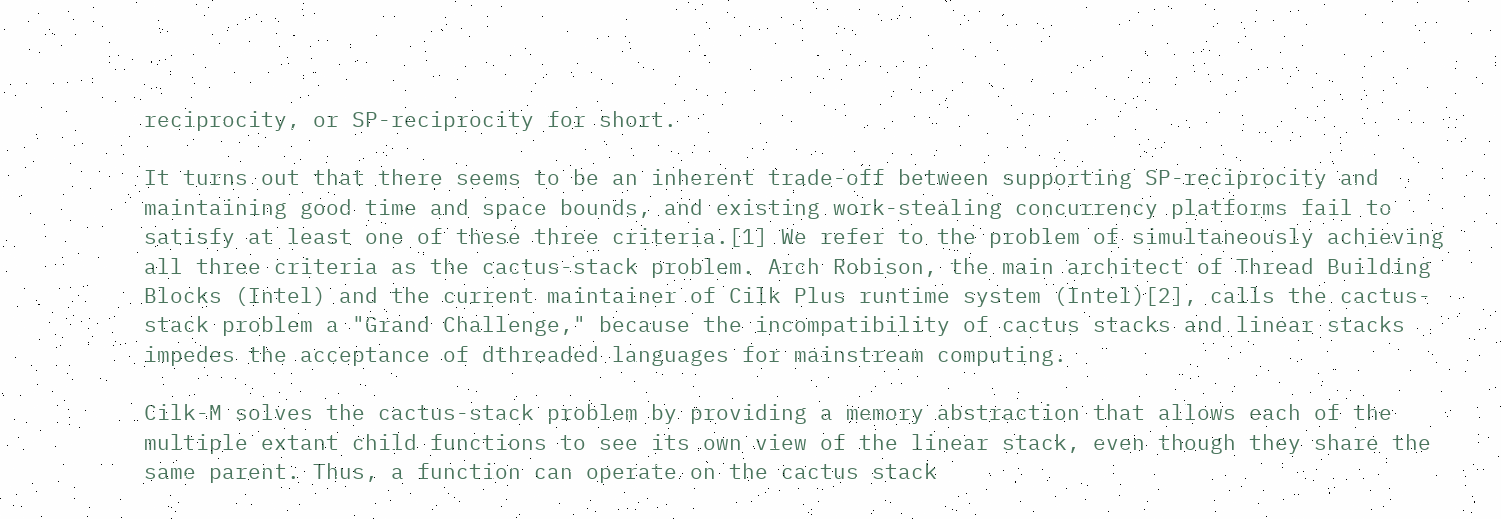reciprocity, or SP-reciprocity for short.

It turns out that there seems to be an inherent trade-off between supporting SP-reciprocity and maintaining good time and space bounds, and existing work-stealing concurrency platforms fail to satisfy at least one of these three criteria.[1] We refer to the problem of simultaneously achieving all three criteria as the cactus-stack problem. Arch Robison, the main architect of Thread Building Blocks (Intel) and the current maintainer of Cilk Plus runtime system (Intel)[2], calls the cactus-stack problem a "Grand Challenge," because the incompatibility of cactus stacks and linear stacks impedes the acceptance of dthreaded languages for mainstream computing.

Cilk-M solves the cactus-stack problem by providing a memory abstraction that allows each of the multiple extant child functions to see its own view of the linear stack, even though they share the same parent. Thus, a function can operate on the cactus stack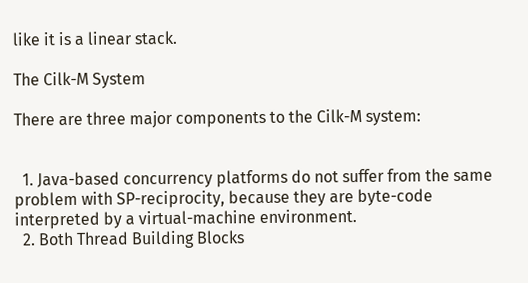like it is a linear stack.

The Cilk-M System

There are three major components to the Cilk-M system:


  1. Java-based concurrency platforms do not suffer from the same problem with SP-reciprocity, because they are byte-code interpreted by a virtual-machine environment.
  2. Both Thread Building Blocks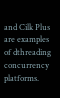and Cilk Plus are examples of dthreading concurrency platforms.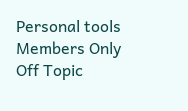Personal tools
Members Only
Off Topic